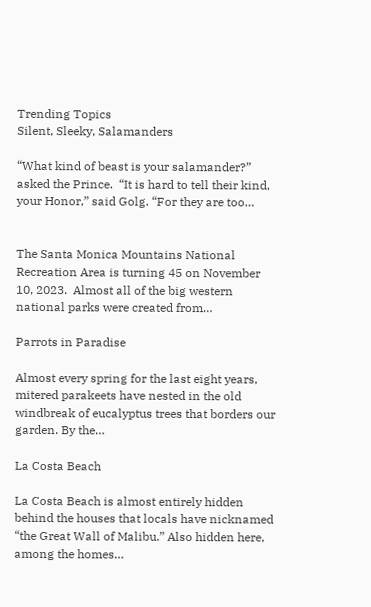Trending Topics
Silent, Sleeky, Salamanders

“What kind of beast is your salamander?” asked the Prince.  “It is hard to tell their kind, your Honor,” said Golg. “For they are too…


The Santa Monica Mountains National Recreation Area is turning 45 on November 10, 2023.  Almost all of the big western national parks were created from…

Parrots in Paradise

Almost every spring for the last eight years, mitered parakeets have nested in the old windbreak of eucalyptus trees that borders our garden. By the…

La Costa Beach

La Costa Beach is almost entirely hidden behind the houses that locals have nicknamed “the Great Wall of Malibu.” Also hidden here, among the homes…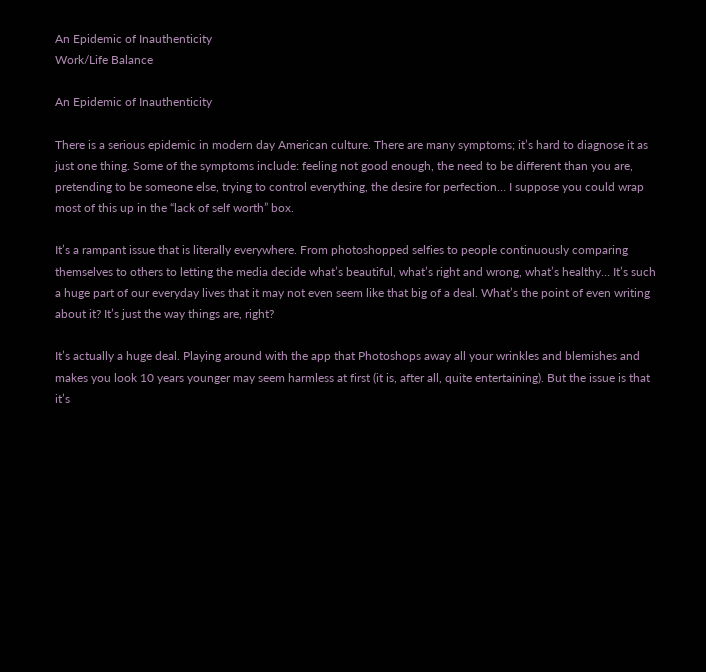An Epidemic of Inauthenticity
Work/Life Balance

An Epidemic of Inauthenticity

There is a serious epidemic in modern day American culture. There are many symptoms; it’s hard to diagnose it as just one thing. Some of the symptoms include: feeling not good enough, the need to be different than you are, pretending to be someone else, trying to control everything, the desire for perfection… I suppose you could wrap most of this up in the “lack of self worth” box.

It’s a rampant issue that is literally everywhere. From photoshopped selfies to people continuously comparing themselves to others to letting the media decide what’s beautiful, what’s right and wrong, what’s healthy… It’s such a huge part of our everyday lives that it may not even seem like that big of a deal. What’s the point of even writing about it? It’s just the way things are, right?

It’s actually a huge deal. Playing around with the app that Photoshops away all your wrinkles and blemishes and makes you look 10 years younger may seem harmless at first (it is, after all, quite entertaining). But the issue is that it’s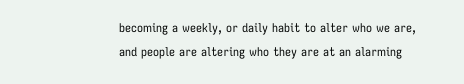becoming a weekly, or daily habit to alter who we are, and people are altering who they are at an alarming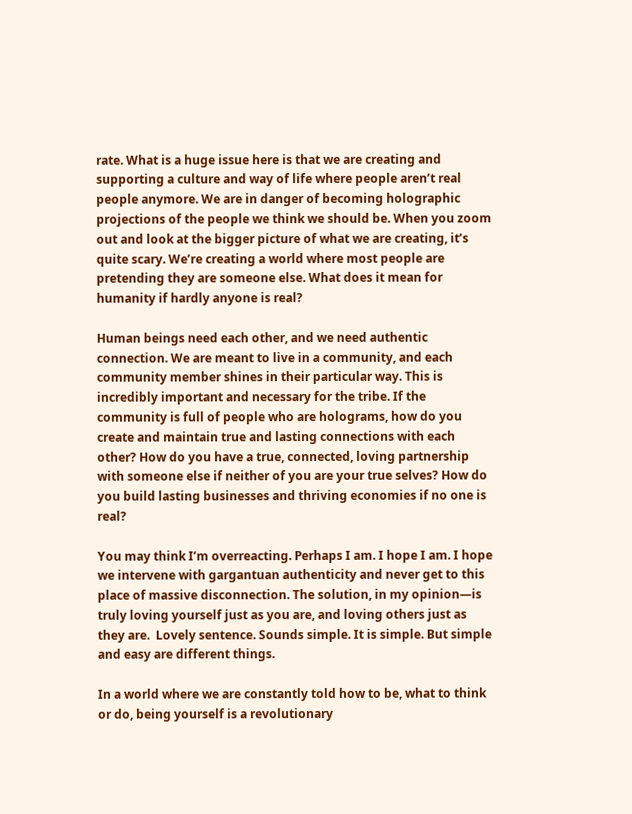rate. What is a huge issue here is that we are creating and supporting a culture and way of life where people aren’t real people anymore. We are in danger of becoming holographic projections of the people we think we should be. When you zoom out and look at the bigger picture of what we are creating, it’s quite scary. We’re creating a world where most people are pretending they are someone else. What does it mean for humanity if hardly anyone is real?

Human beings need each other, and we need authentic connection. We are meant to live in a community, and each community member shines in their particular way. This is incredibly important and necessary for the tribe. If the community is full of people who are holograms, how do you create and maintain true and lasting connections with each other? How do you have a true, connected, loving partnership with someone else if neither of you are your true selves? How do you build lasting businesses and thriving economies if no one is real?

You may think I’m overreacting. Perhaps I am. I hope I am. I hope we intervene with gargantuan authenticity and never get to this place of massive disconnection. The solution, in my opinion—is truly loving yourself just as you are, and loving others just as they are.  Lovely sentence. Sounds simple. It is simple. But simple and easy are different things.

In a world where we are constantly told how to be, what to think or do, being yourself is a revolutionary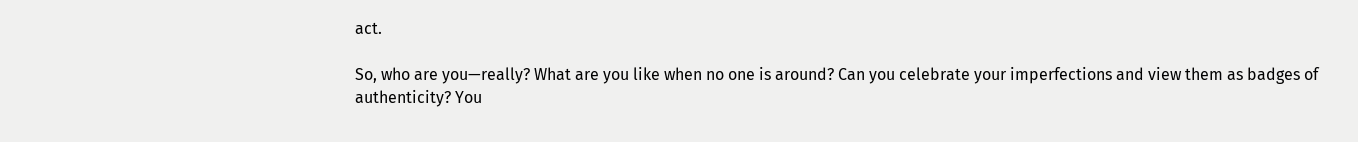act.

So, who are you—really? What are you like when no one is around? Can you celebrate your imperfections and view them as badges of authenticity? You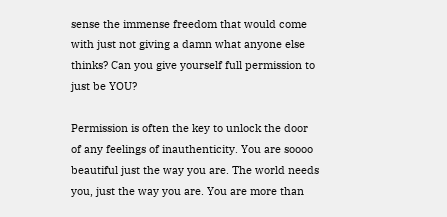sense the immense freedom that would come with just not giving a damn what anyone else thinks? Can you give yourself full permission to just be YOU?

Permission is often the key to unlock the door of any feelings of inauthenticity. You are soooo beautiful just the way you are. The world needs you, just the way you are. You are more than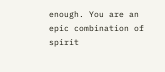enough. You are an epic combination of spirit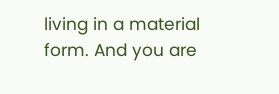living in a material form. And you are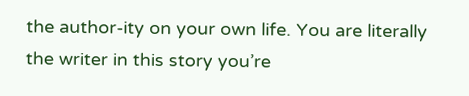the author-ity on your own life. You are literally the writer in this story you’re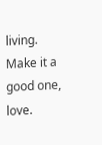living. Make it a good one, love.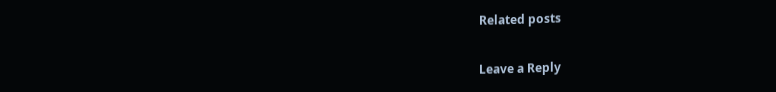Related posts

Leave a Reply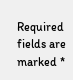Required fields are marked *